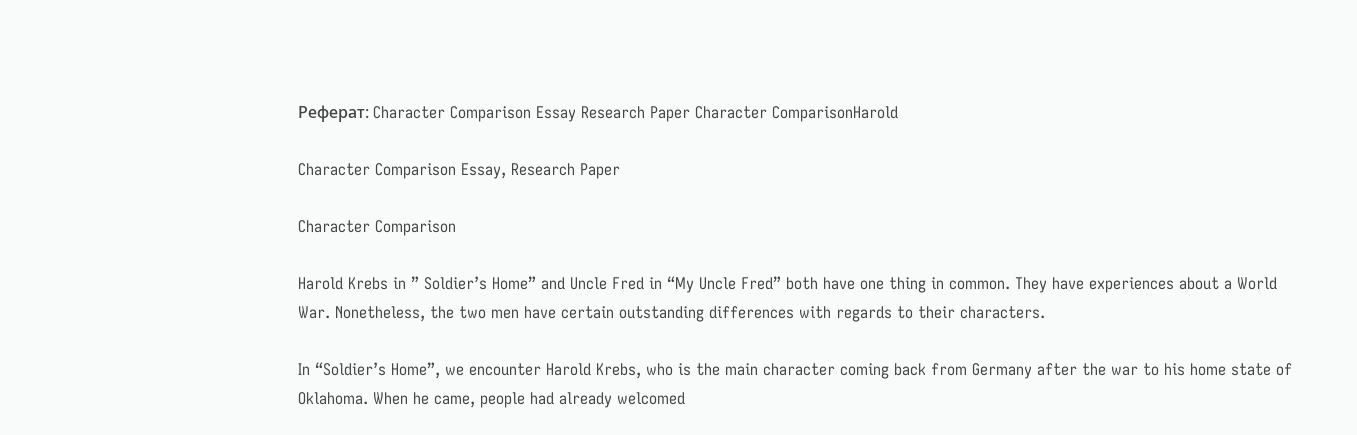Реферат: Character Comparison Essay Research Paper Character ComparisonHarold

Character Comparison Essay, Research Paper

Character Comparison

Harold Krebs in ” Soldier’s Home” and Uncle Fred in “My Uncle Fred” both have one thing in common. They have experiences about a World War. Nonetheless, the two men have certain outstanding differences with regards to their characters.

In “Soldier’s Home”, we encounter Harold Krebs, who is the main character coming back from Germany after the war to his home state of Oklahoma. When he came, people had already welcomed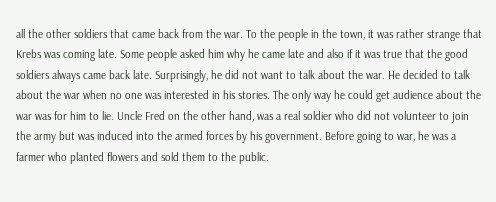all the other soldiers that came back from the war. To the people in the town, it was rather strange that Krebs was coming late. Some people asked him why he came late and also if it was true that the good soldiers always came back late. Surprisingly, he did not want to talk about the war. He decided to talk about the war when no one was interested in his stories. The only way he could get audience about the war was for him to lie. Uncle Fred on the other hand, was a real soldier who did not volunteer to join the army but was induced into the armed forces by his government. Before going to war, he was a farmer who planted flowers and sold them to the public.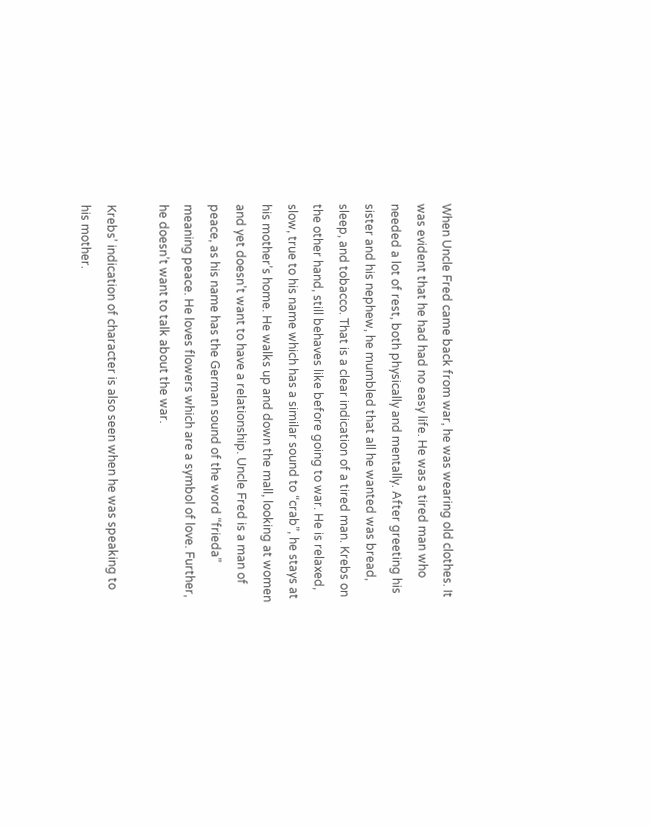When Uncle Fred came back from war, he was wearing old clothes. It was evident that he had had no easy life. He was a tired man who needed a lot of rest, both physically and mentally. After greeting his sister and his nephew, he mumbled that all he wanted was bread, sleep, and tobacco. That is a clear indication of a tired man. Krebs on the other hand, still behaves like before going to war. He is relaxed, slow, true to his name which has a similar sound to “crab”, he stays at his mother’s home. He walks up and down the mall, looking at women and yet doesn’t want to have a relationship. Uncle Fred is a man of peace, as his name has the German sound of the word “frieda” meaning peace. He loves flowers which are a symbol of love. Further, he doesn’t want to talk about the war.

Krebs’ indication of character is also seen when he was speaking to his mother.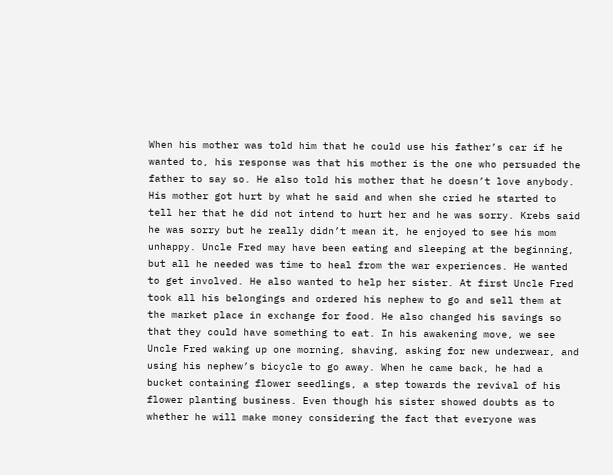When his mother was told him that he could use his father’s car if he wanted to, his response was that his mother is the one who persuaded the father to say so. He also told his mother that he doesn’t love anybody. His mother got hurt by what he said and when she cried he started to tell her that he did not intend to hurt her and he was sorry. Krebs said he was sorry but he really didn’t mean it, he enjoyed to see his mom unhappy. Uncle Fred may have been eating and sleeping at the beginning, but all he needed was time to heal from the war experiences. He wanted to get involved. He also wanted to help her sister. At first Uncle Fred took all his belongings and ordered his nephew to go and sell them at the market place in exchange for food. He also changed his savings so that they could have something to eat. In his awakening move, we see Uncle Fred waking up one morning, shaving, asking for new underwear, and using his nephew’s bicycle to go away. When he came back, he had a bucket containing flower seedlings, a step towards the revival of his flower planting business. Even though his sister showed doubts as to whether he will make money considering the fact that everyone was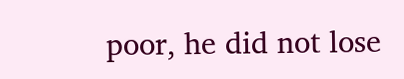poor, he did not lose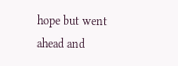hope but went ahead and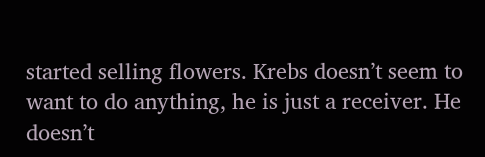started selling flowers. Krebs doesn’t seem to want to do anything, he is just a receiver. He doesn’t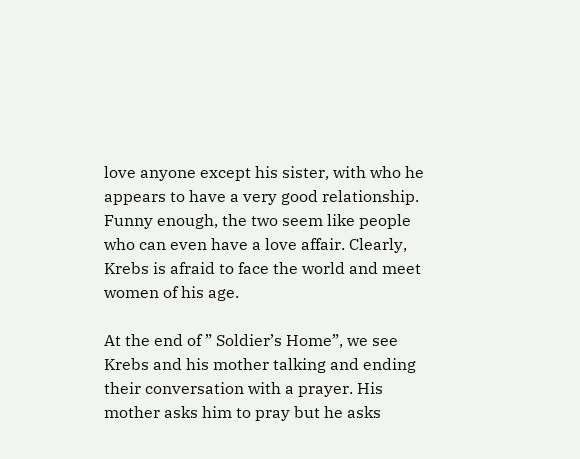love anyone except his sister, with who he appears to have a very good relationship. Funny enough, the two seem like people who can even have a love affair. Clearly, Krebs is afraid to face the world and meet women of his age.

At the end of ” Soldier’s Home”, we see Krebs and his mother talking and ending their conversation with a prayer. His mother asks him to pray but he asks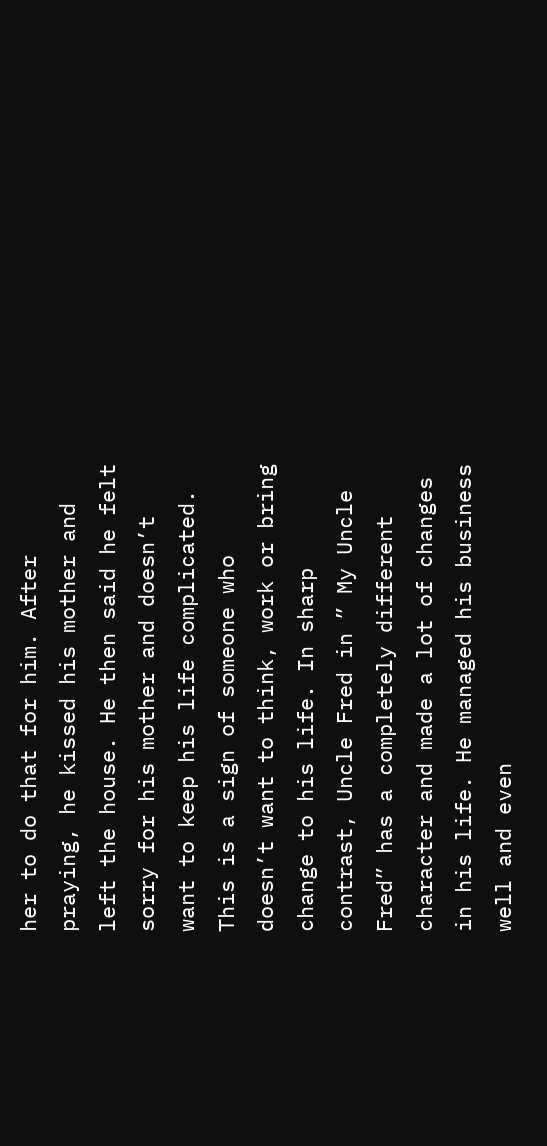her to do that for him. After praying, he kissed his mother and left the house. He then said he felt sorry for his mother and doesn’t want to keep his life complicated. This is a sign of someone who doesn’t want to think, work or bring change to his life. In sharp contrast, Uncle Fred in ” My Uncle Fred” has a completely different character and made a lot of changes in his life. He managed his business well and even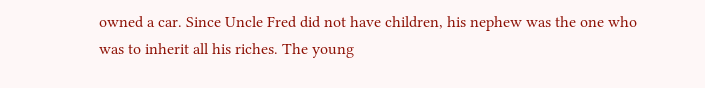owned a car. Since Uncle Fred did not have children, his nephew was the one who was to inherit all his riches. The young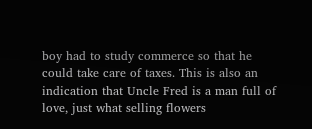boy had to study commerce so that he could take care of taxes. This is also an indication that Uncle Fred is a man full of love, just what selling flowers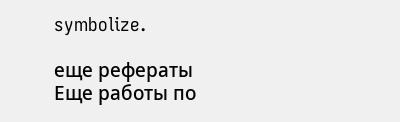symbolize.

еще рефераты
Еще работы по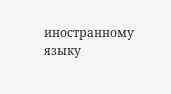иностранному языку